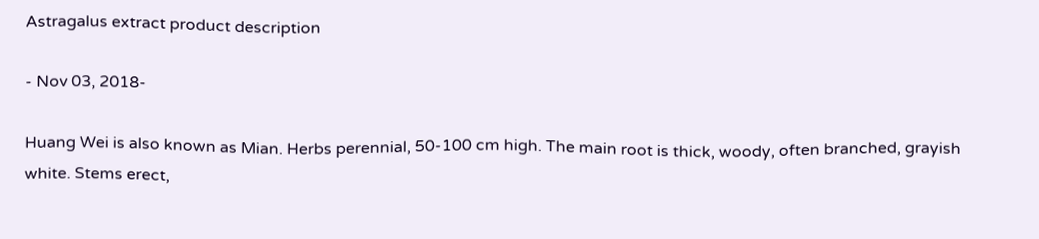Astragalus extract product description

- Nov 03, 2018-

Huang Wei is also known as Mian. Herbs perennial, 50-100 cm high. The main root is thick, woody, often branched, grayish white. Stems erect,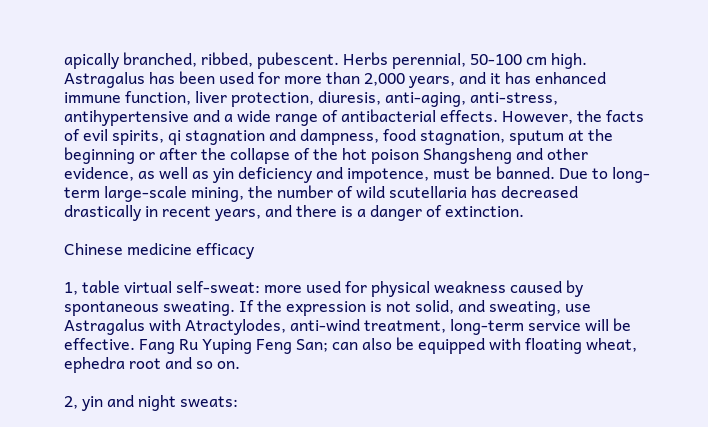apically branched, ribbed, pubescent. Herbs perennial, 50-100 cm high. Astragalus has been used for more than 2,000 years, and it has enhanced immune function, liver protection, diuresis, anti-aging, anti-stress, antihypertensive and a wide range of antibacterial effects. However, the facts of evil spirits, qi stagnation and dampness, food stagnation, sputum at the beginning or after the collapse of the hot poison Shangsheng and other evidence, as well as yin deficiency and impotence, must be banned. Due to long-term large-scale mining, the number of wild scutellaria has decreased drastically in recent years, and there is a danger of extinction.

Chinese medicine efficacy

1, table virtual self-sweat: more used for physical weakness caused by spontaneous sweating. If the expression is not solid, and sweating, use Astragalus with Atractylodes, anti-wind treatment, long-term service will be effective. Fang Ru Yuping Feng San; can also be equipped with floating wheat, ephedra root and so on.

2, yin and night sweats: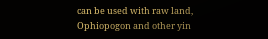can be used with raw land, Ophiopogon and other yin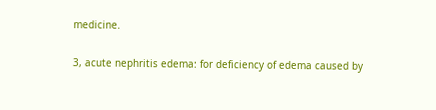medicine.

3, acute nephritis edema: for deficiency of edema caused by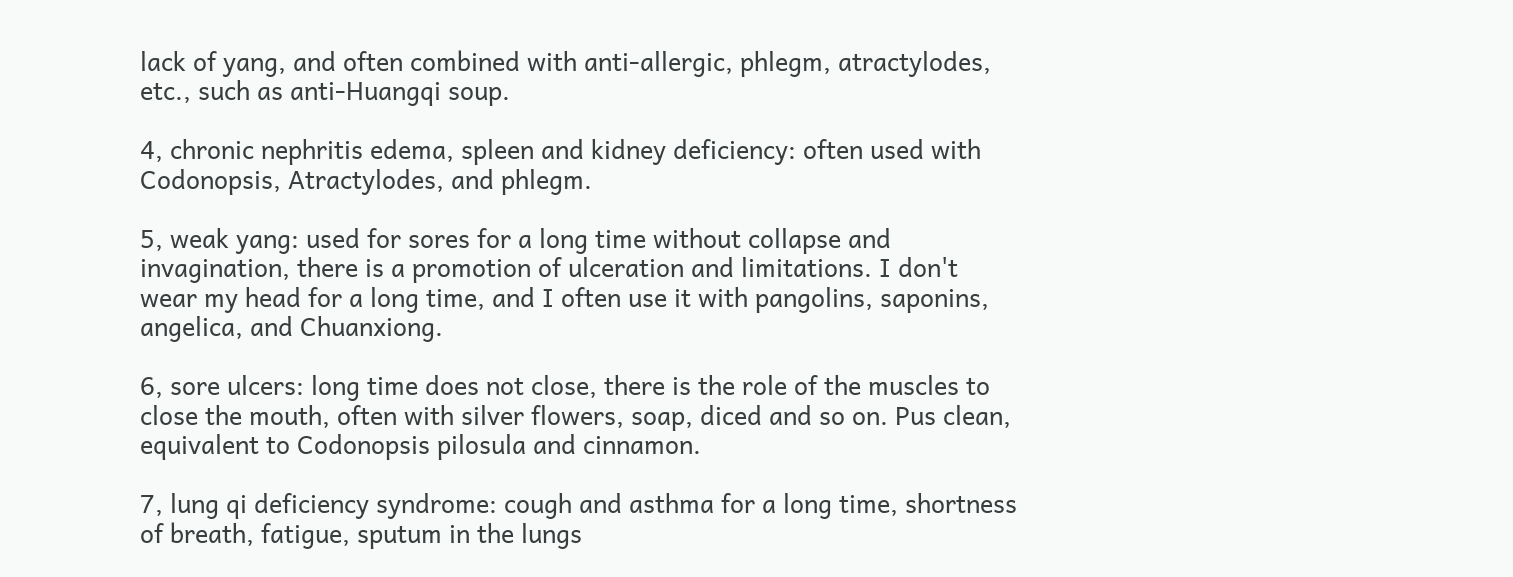lack of yang, and often combined with anti-allergic, phlegm, atractylodes, etc., such as anti-Huangqi soup.

4, chronic nephritis edema, spleen and kidney deficiency: often used with Codonopsis, Atractylodes, and phlegm.

5, weak yang: used for sores for a long time without collapse and invagination, there is a promotion of ulceration and limitations. I don't wear my head for a long time, and I often use it with pangolins, saponins, angelica, and Chuanxiong.

6, sore ulcers: long time does not close, there is the role of the muscles to close the mouth, often with silver flowers, soap, diced and so on. Pus clean, equivalent to Codonopsis pilosula and cinnamon.

7, lung qi deficiency syndrome: cough and asthma for a long time, shortness of breath, fatigue, sputum in the lungs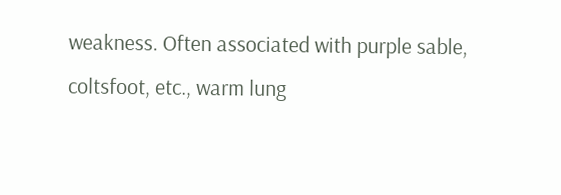weakness. Often associated with purple sable, coltsfoot, etc., warm lung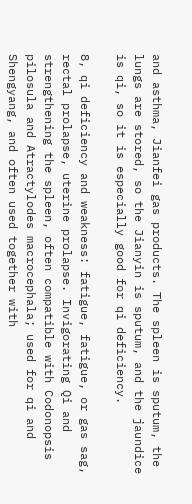and asthma, Jianfei gas products. The spleen is sputum, the lungs are stored, so the Jianyin is sputum, and the jaundice is qi, so it is especially good for qi deficiency.

8, qi deficiency and weakness: fatigue, fatigue, or gas sag, rectal prolapse, uterine prolapse. Invigorating Qi and strengthening the spleen, often compatible with Codonopsis pilosula and Atractylodes macrocephala; used for qi and Shengyang, and often used together with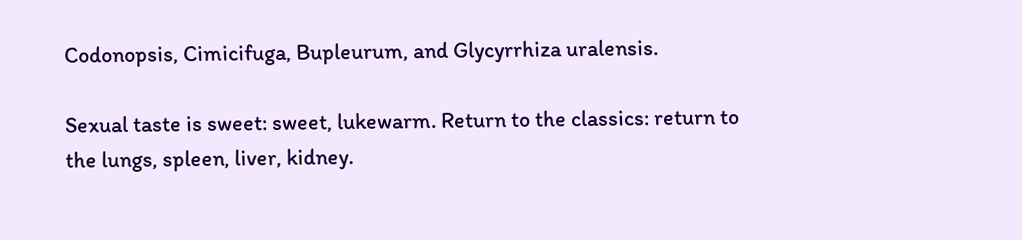Codonopsis, Cimicifuga, Bupleurum, and Glycyrrhiza uralensis.

Sexual taste is sweet: sweet, lukewarm. Return to the classics: return to the lungs, spleen, liver, kidney.